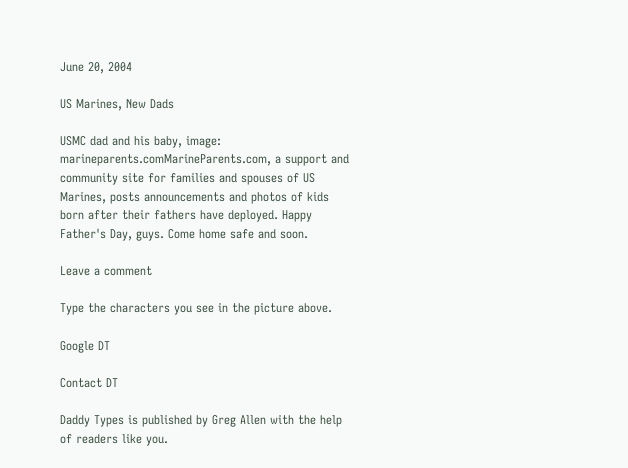June 20, 2004

US Marines, New Dads

USMC dad and his baby, image: marineparents.comMarineParents.com, a support and community site for families and spouses of US Marines, posts announcements and photos of kids born after their fathers have deployed. Happy Father's Day, guys. Come home safe and soon.

Leave a comment

Type the characters you see in the picture above.

Google DT

Contact DT

Daddy Types is published by Greg Allen with the help of readers like you.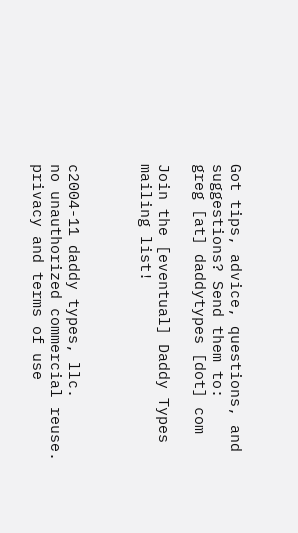Got tips, advice, questions, and suggestions? Send them to:
greg [at] daddytypes [dot] com

Join the [eventual] Daddy Types mailing list!



c2004-11 daddy types, llc.
no unauthorized commercial reuse.
privacy and terms of use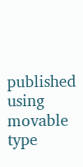published using movable type